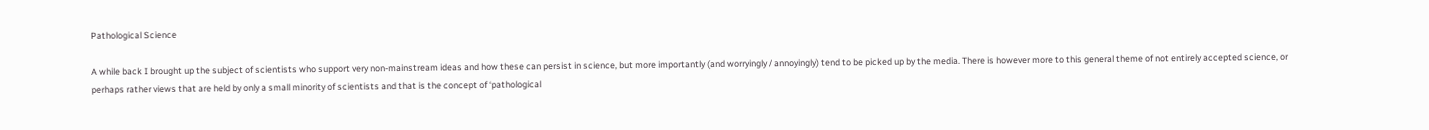Pathological Science

A while back I brought up the subject of scientists who support very non-mainstream ideas and how these can persist in science, but more importantly (and worryingly / annoyingly) tend to be picked up by the media. There is however more to this general theme of not entirely accepted science, or perhaps rather views that are held by only a small minority of scientists and that is the concept of ‘pathological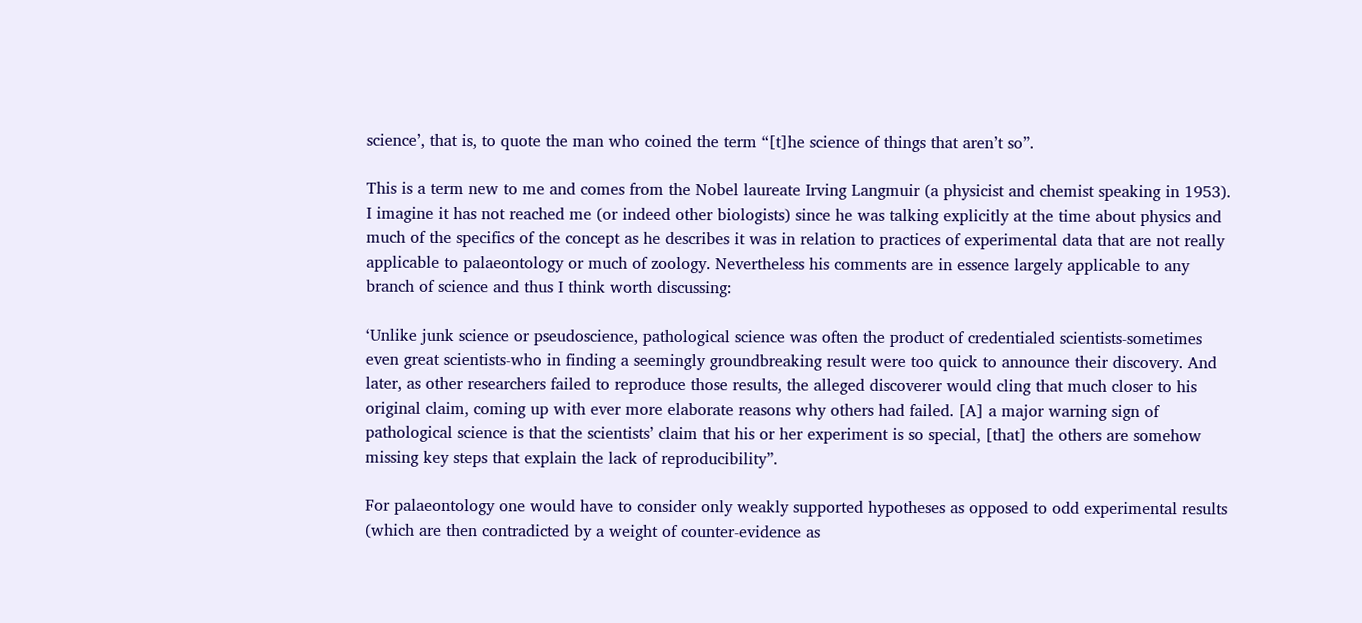science’, that is, to quote the man who coined the term “[t]he science of things that aren’t so”.

This is a term new to me and comes from the Nobel laureate Irving Langmuir (a physicist and chemist speaking in 1953). I imagine it has not reached me (or indeed other biologists) since he was talking explicitly at the time about physics and much of the specifics of the concept as he describes it was in relation to practices of experimental data that are not really applicable to palaeontology or much of zoology. Nevertheless his comments are in essence largely applicable to any branch of science and thus I think worth discussing:

‘Unlike junk science or pseudoscience, pathological science was often the product of credentialed scientists-sometimes even great scientists-who in finding a seemingly groundbreaking result were too quick to announce their discovery. And later, as other researchers failed to reproduce those results, the alleged discoverer would cling that much closer to his original claim, coming up with ever more elaborate reasons why others had failed. [A] a major warning sign of pathological science is that the scientists’ claim that his or her experiment is so special, [that] the others are somehow missing key steps that explain the lack of reproducibility”.

For palaeontology one would have to consider only weakly supported hypotheses as opposed to odd experimental results (which are then contradicted by a weight of counter-evidence as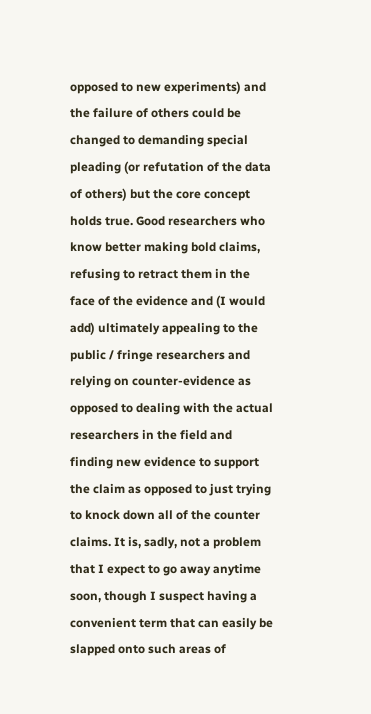opposed to new experiments) and the failure of others could be changed to demanding special pleading (or refutation of the data of others) but the core concept holds true. Good researchers who know better making bold claims, refusing to retract them in the face of the evidence and (I would add) ultimately appealing to the public / fringe researchers and relying on counter-evidence as opposed to dealing with the actual researchers in the field and finding new evidence to support the claim as opposed to just trying to knock down all of the counter claims. It is, sadly, not a problem that I expect to go away anytime soon, though I suspect having a convenient term that can easily be slapped onto such areas of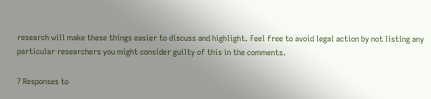research will make these things easier to discuss and highlight. Feel free to avoid legal action by not listing any particular researchers you might consider guilty of this in the comments.

7 Responses to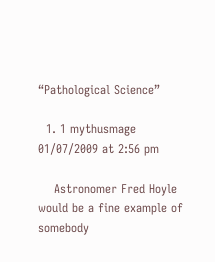“Pathological Science”

  1. 1 mythusmage 01/07/2009 at 2:56 pm

    Astronomer Fred Hoyle would be a fine example of somebody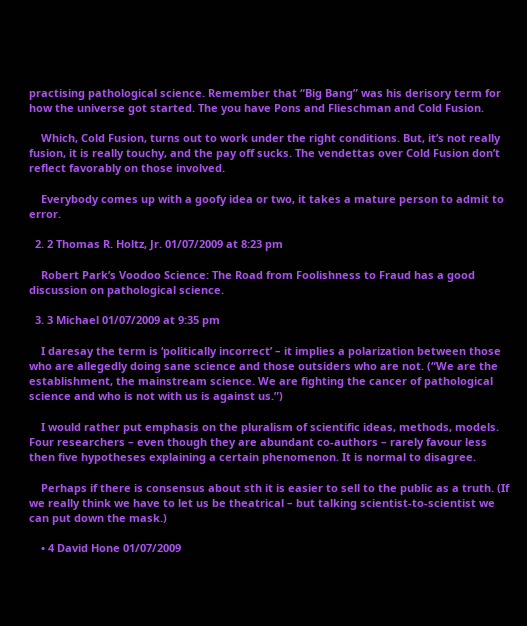practising pathological science. Remember that “Big Bang” was his derisory term for how the universe got started. The you have Pons and Flieschman and Cold Fusion.

    Which, Cold Fusion, turns out to work under the right conditions. But, it’s not really fusion, it is really touchy, and the pay off sucks. The vendettas over Cold Fusion don’t reflect favorably on those involved.

    Everybody comes up with a goofy idea or two, it takes a mature person to admit to error.

  2. 2 Thomas R. Holtz, Jr. 01/07/2009 at 8:23 pm

    Robert Park’s Voodoo Science: The Road from Foolishness to Fraud has a good discussion on pathological science.

  3. 3 Michael 01/07/2009 at 9:35 pm

    I daresay the term is ‘politically incorrect’ – it implies a polarization between those who are allegedly doing sane science and those outsiders who are not. (“We are the establishment, the mainstream science. We are fighting the cancer of pathological science and who is not with us is against us.”)

    I would rather put emphasis on the pluralism of scientific ideas, methods, models. Four researchers – even though they are abundant co-authors – rarely favour less then five hypotheses explaining a certain phenomenon. It is normal to disagree.

    Perhaps if there is consensus about sth it is easier to sell to the public as a truth. (If we really think we have to let us be theatrical – but talking scientist-to-scientist we can put down the mask.)

    • 4 David Hone 01/07/2009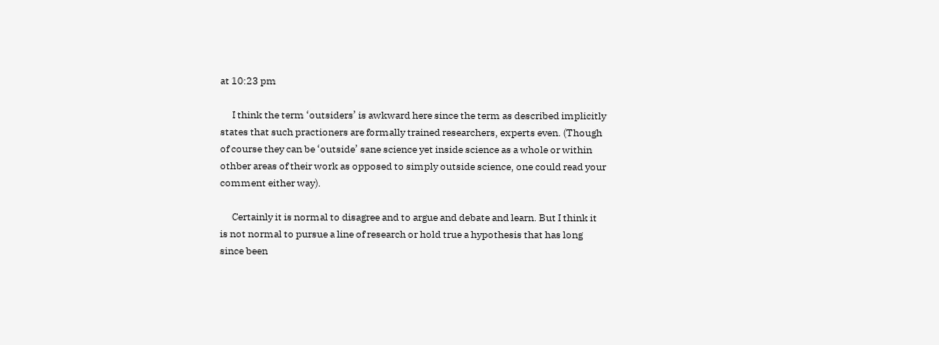at 10:23 pm

      I think the term ‘outsiders’ is awkward here since the term as described implicitly states that such practioners are formally trained researchers, experts even. (Though of course they can be ‘outside’ sane science yet inside science as a whole or within othber areas of their work as opposed to simply outside science, one could read your comment either way).

      Certainly it is normal to disagree and to argue and debate and learn. But I think it is not normal to pursue a line of research or hold true a hypothesis that has long since been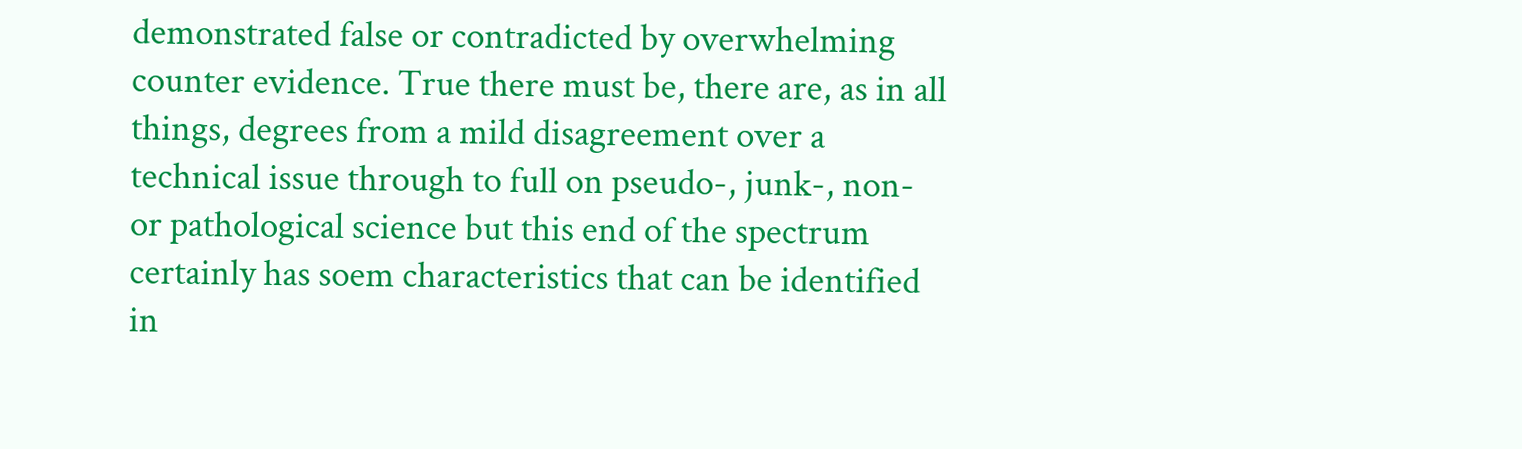demonstrated false or contradicted by overwhelming counter evidence. True there must be, there are, as in all things, degrees from a mild disagreement over a technical issue through to full on pseudo-, junk-, non- or pathological science but this end of the spectrum certainly has soem characteristics that can be identified in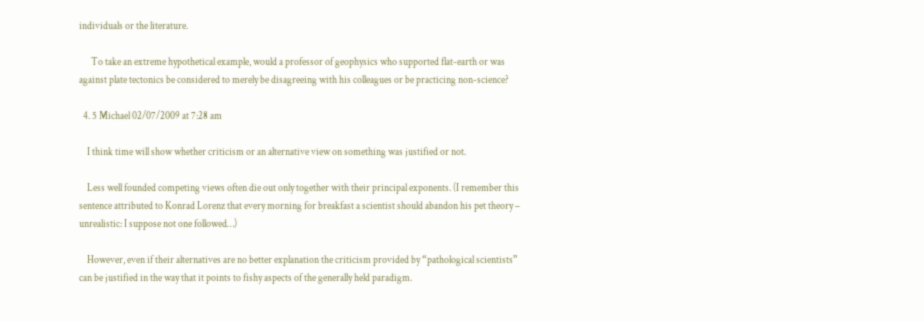individuals or the literature.

      To take an extreme hypothetical example, would a professor of geophysics who supported flat-earth or was against plate tectonics be considered to merely be disagreeing with his colleagues or be practicing non-science?

  4. 5 Michael 02/07/2009 at 7:28 am

    I think time will show whether criticism or an alternative view on something was justified or not.

    Less well founded competing views often die out only together with their principal exponents. (I remember this sentence attributed to Konrad Lorenz that every morning for breakfast a scientist should abandon his pet theory – unrealistic: I suppose not one followed…)

    However, even if their alternatives are no better explanation the criticism provided by “pathological scientists” can be justified in the way that it points to fishy aspects of the generally held paradigm.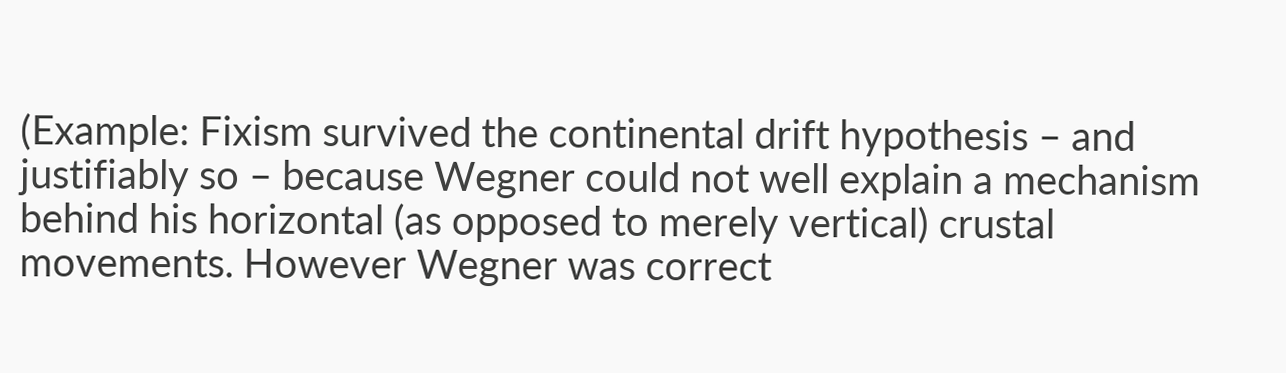(Example: Fixism survived the continental drift hypothesis – and justifiably so – because Wegner could not well explain a mechanism behind his horizontal (as opposed to merely vertical) crustal movements. However Wegner was correct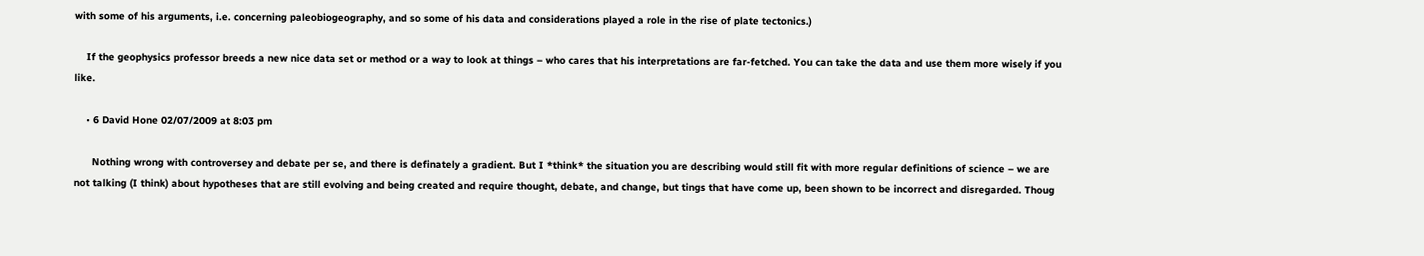with some of his arguments, i.e. concerning paleobiogeography, and so some of his data and considerations played a role in the rise of plate tectonics.)

    If the geophysics professor breeds a new nice data set or method or a way to look at things – who cares that his interpretations are far-fetched. You can take the data and use them more wisely if you like.

    • 6 David Hone 02/07/2009 at 8:03 pm

      Nothing wrong with controversey and debate per se, and there is definately a gradient. But I *think* the situation you are describing would still fit with more regular definitions of science – we are not talking (I think) about hypotheses that are still evolving and being created and require thought, debate, and change, but tings that have come up, been shown to be incorrect and disregarded. Thoug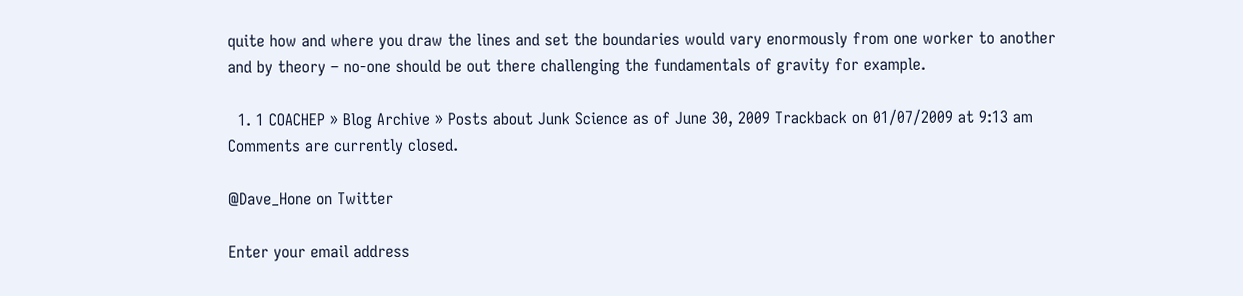quite how and where you draw the lines and set the boundaries would vary enormously from one worker to another and by theory – no-one should be out there challenging the fundamentals of gravity for example.

  1. 1 COACHEP » Blog Archive » Posts about Junk Science as of June 30, 2009 Trackback on 01/07/2009 at 9:13 am
Comments are currently closed.

@Dave_Hone on Twitter

Enter your email address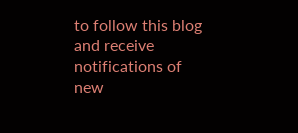to follow this blog and receive notifications of new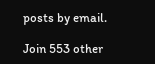posts by email.

Join 553 other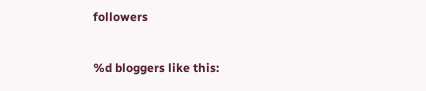followers

%d bloggers like this: